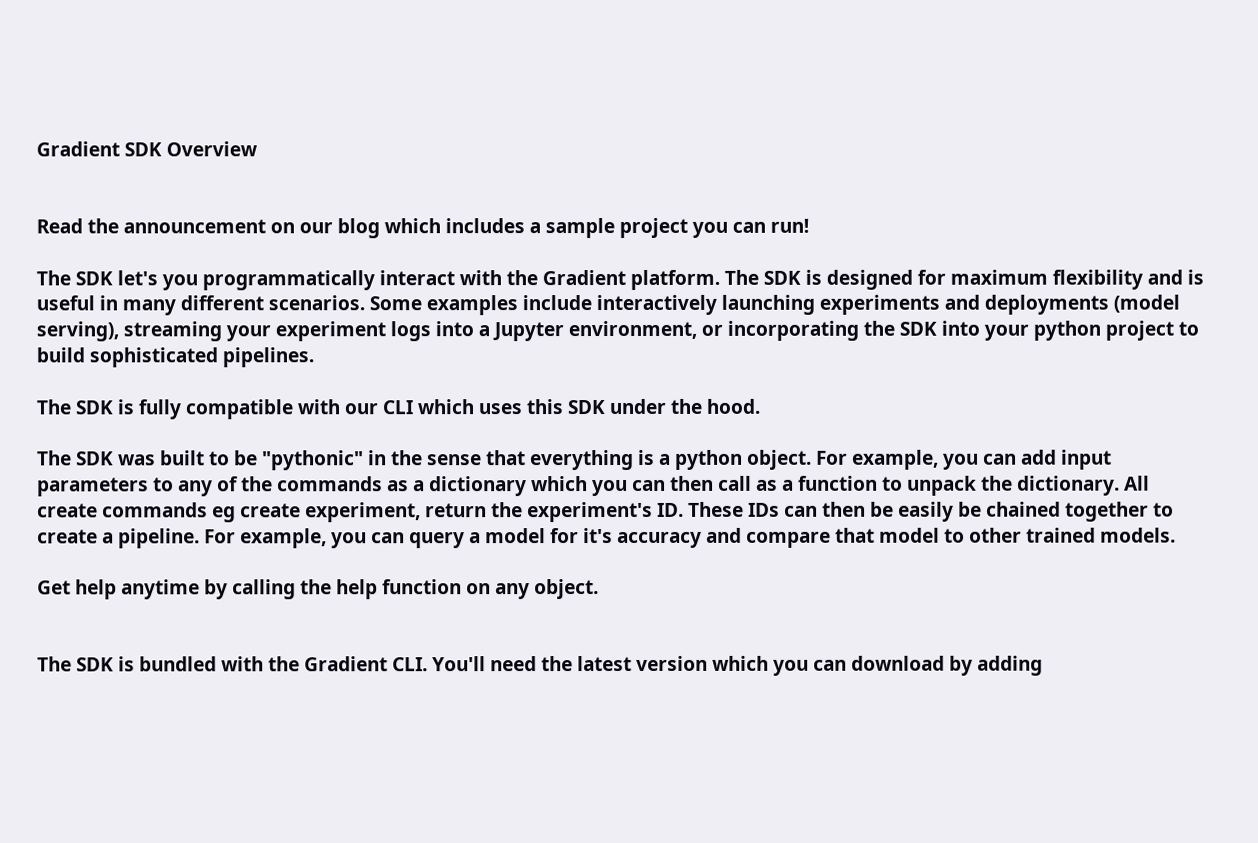Gradient SDK Overview


Read the announcement on our blog which includes a sample project you can run!

The SDK let's you programmatically interact with the Gradient platform. The SDK is designed for maximum flexibility and is useful in many different scenarios. Some examples include interactively launching experiments and deployments (model serving), streaming your experiment logs into a Jupyter environment, or incorporating the SDK into your python project to build sophisticated pipelines.

The SDK is fully compatible with our CLI which uses this SDK under the hood.

The SDK was built to be "pythonic" in the sense that everything is a python object. For example, you can add input parameters to any of the commands as a dictionary which you can then call as a function to unpack the dictionary. All create commands eg create experiment, return the experiment's ID. These IDs can then be easily be chained together to create a pipeline. For example, you can query a model for it's accuracy and compare that model to other trained models.

Get help anytime by calling the help function on any object.


The SDK is bundled with the Gradient CLI. You'll need the latest version which you can download by adding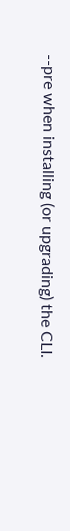--pre when installing (or upgrading) the CLI.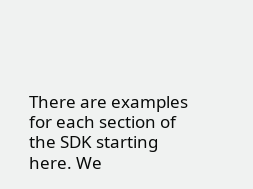There are examples for each section of the SDK starting here. We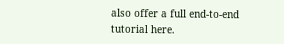also offer a full end-to-end tutorial here.